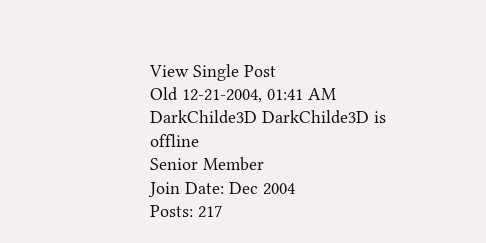View Single Post
Old 12-21-2004, 01:41 AM
DarkChilde3D DarkChilde3D is offline
Senior Member
Join Date: Dec 2004
Posts: 217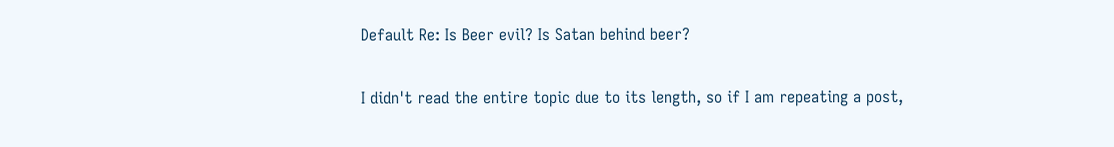Default Re: Is Beer evil? Is Satan behind beer?

I didn't read the entire topic due to its length, so if I am repeating a post,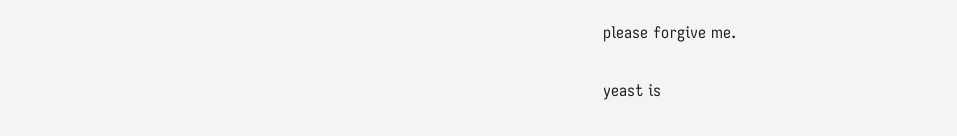please forgive me.

yeast is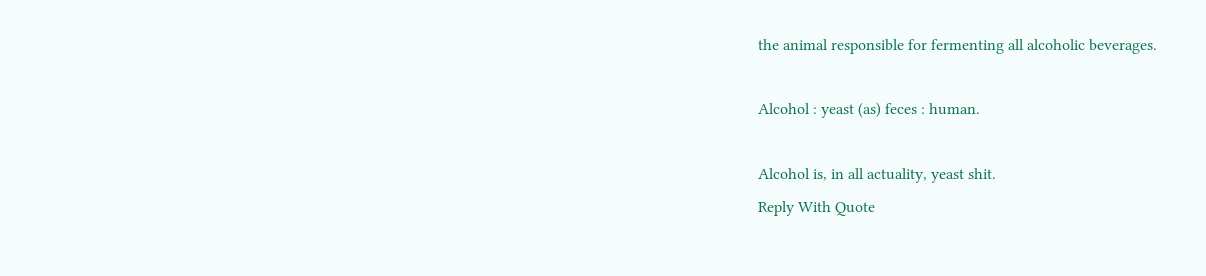the animal responsible for fermenting all alcoholic beverages.

Alcohol : yeast (as) feces : human.

Alcohol is, in all actuality, yeast shit.
Reply With Quote